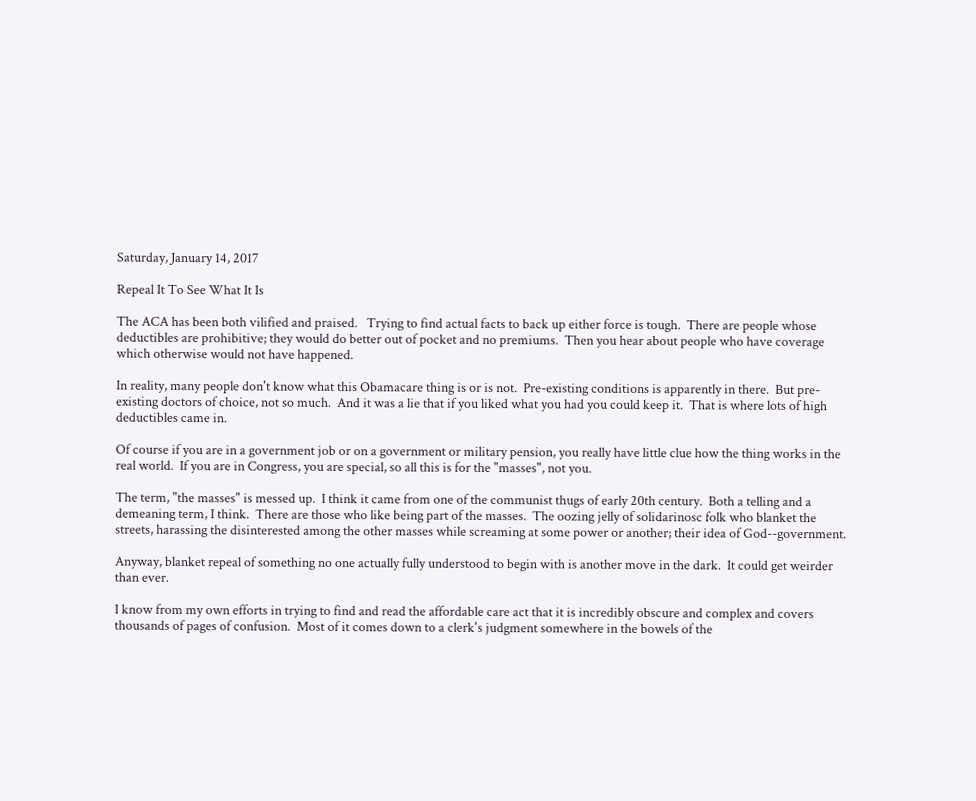Saturday, January 14, 2017

Repeal It To See What It Is

The ACA has been both vilified and praised.   Trying to find actual facts to back up either force is tough.  There are people whose deductibles are prohibitive; they would do better out of pocket and no premiums.  Then you hear about people who have coverage which otherwise would not have happened.

In reality, many people don't know what this Obamacare thing is or is not.  Pre-existing conditions is apparently in there.  But pre-existing doctors of choice, not so much.  And it was a lie that if you liked what you had you could keep it.  That is where lots of high deductibles came in.

Of course if you are in a government job or on a government or military pension, you really have little clue how the thing works in the real world.  If you are in Congress, you are special, so all this is for the "masses", not you.

The term, "the masses" is messed up.  I think it came from one of the communist thugs of early 20th century.  Both a telling and a demeaning term, I think.  There are those who like being part of the masses.  The oozing jelly of solidarinosc folk who blanket the streets, harassing the disinterested among the other masses while screaming at some power or another; their idea of God--government.

Anyway, blanket repeal of something no one actually fully understood to begin with is another move in the dark.  It could get weirder than ever.

I know from my own efforts in trying to find and read the affordable care act that it is incredibly obscure and complex and covers thousands of pages of confusion.  Most of it comes down to a clerk's judgment somewhere in the bowels of the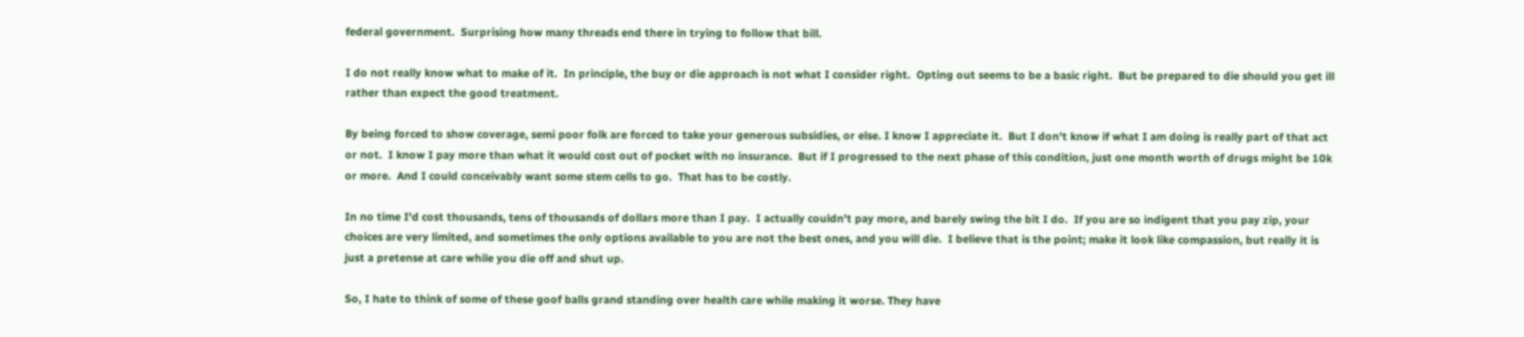federal government.  Surprising how many threads end there in trying to follow that bill.

I do not really know what to make of it.  In principle, the buy or die approach is not what I consider right.  Opting out seems to be a basic right.  But be prepared to die should you get ill rather than expect the good treatment.

By being forced to show coverage, semi poor folk are forced to take your generous subsidies, or else. I know I appreciate it.  But I don't know if what I am doing is really part of that act or not.  I know I pay more than what it would cost out of pocket with no insurance.  But if I progressed to the next phase of this condition, just one month worth of drugs might be 10k or more.  And I could conceivably want some stem cells to go.  That has to be costly.

In no time I'd cost thousands, tens of thousands of dollars more than I pay.  I actually couldn't pay more, and barely swing the bit I do.  If you are so indigent that you pay zip, your choices are very limited, and sometimes the only options available to you are not the best ones, and you will die.  I believe that is the point; make it look like compassion, but really it is just a pretense at care while you die off and shut up.

So, I hate to think of some of these goof balls grand standing over health care while making it worse. They have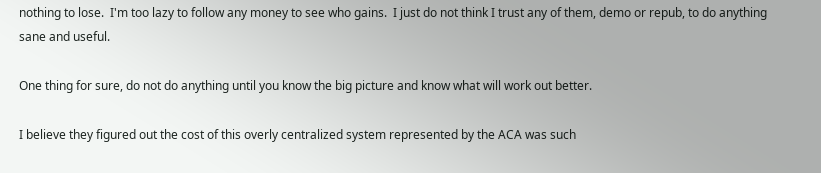nothing to lose.  I'm too lazy to follow any money to see who gains.  I just do not think I trust any of them, demo or repub, to do anything sane and useful.

One thing for sure, do not do anything until you know the big picture and know what will work out better.

I believe they figured out the cost of this overly centralized system represented by the ACA was such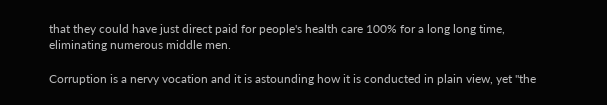that they could have just direct paid for people's health care 100% for a long long time, eliminating numerous middle men.

Corruption is a nervy vocation and it is astounding how it is conducted in plain view, yet "the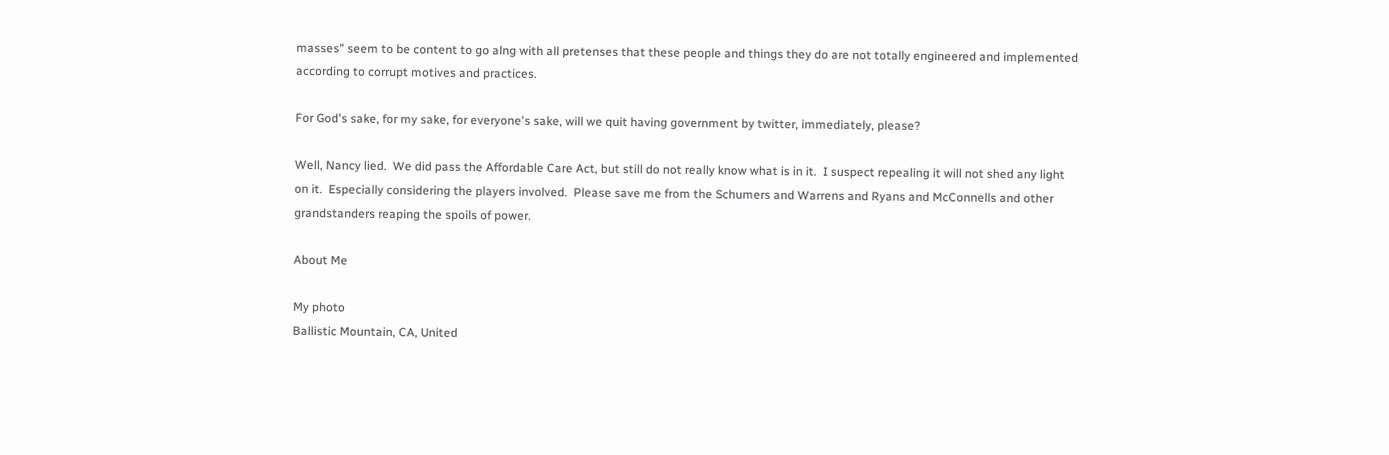masses" seem to be content to go alng with all pretenses that these people and things they do are not totally engineered and implemented according to corrupt motives and practices.

For God's sake, for my sake, for everyone's sake, will we quit having government by twitter, immediately, please?

Well, Nancy lied.  We did pass the Affordable Care Act, but still do not really know what is in it.  I suspect repealing it will not shed any light on it.  Especially considering the players involved.  Please save me from the Schumers and Warrens and Ryans and McConnells and other grandstanders reaping the spoils of power.

About Me

My photo
Ballistic Mountain, CA, United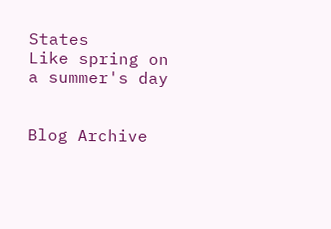States
Like spring on a summer's day


Blog Archive